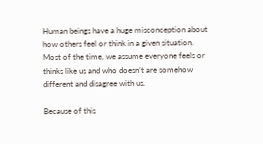Human beings have a huge misconception about how others feel or think in a given situation. Most of the time, we assume everyone feels or thinks like us and who doesn’t are somehow different and disagree with us.

Because of this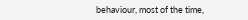behaviour, most of the time,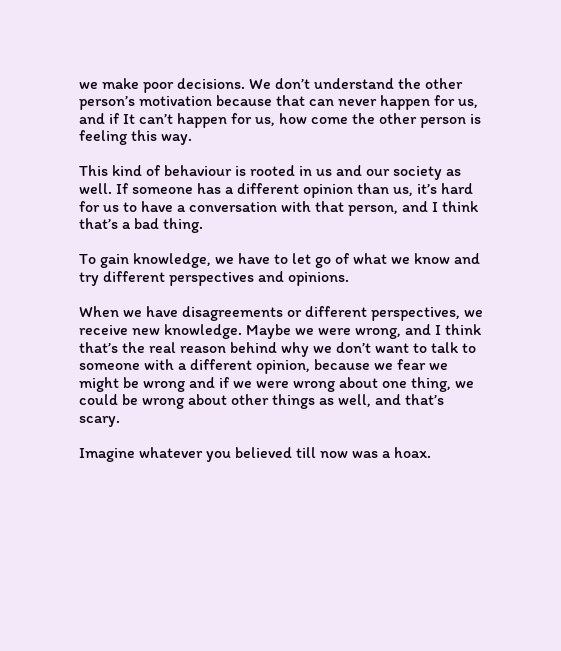we make poor decisions. We don’t understand the other person’s motivation because that can never happen for us, and if It can’t happen for us, how come the other person is feeling this way.

This kind of behaviour is rooted in us and our society as well. If someone has a different opinion than us, it’s hard for us to have a conversation with that person, and I think that’s a bad thing.

To gain knowledge, we have to let go of what we know and try different perspectives and opinions.

When we have disagreements or different perspectives, we receive new knowledge. Maybe we were wrong, and I think that’s the real reason behind why we don’t want to talk to someone with a different opinion, because we fear we might be wrong and if we were wrong about one thing, we could be wrong about other things as well, and that’s scary.

Imagine whatever you believed till now was a hoax.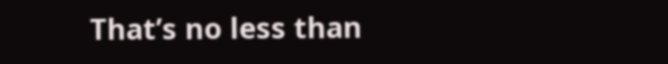That’s no less than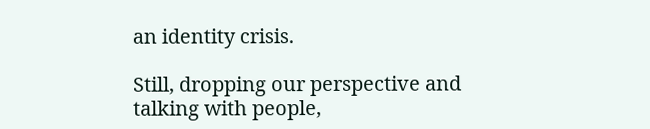an identity crisis.

Still, dropping our perspective and talking with people,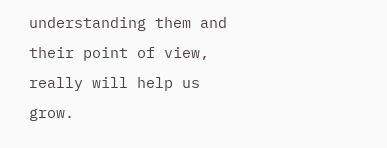understanding them and their point of view, really will help us grow.